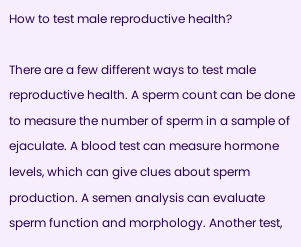How to test male reproductive health?

There are a few different ways to test male reproductive health. A sperm count can be done to measure the number of sperm in a sample of ejaculate. A blood test can measure hormone levels, which can give clues about sperm production. A semen analysis can evaluate sperm function and morphology. Another test,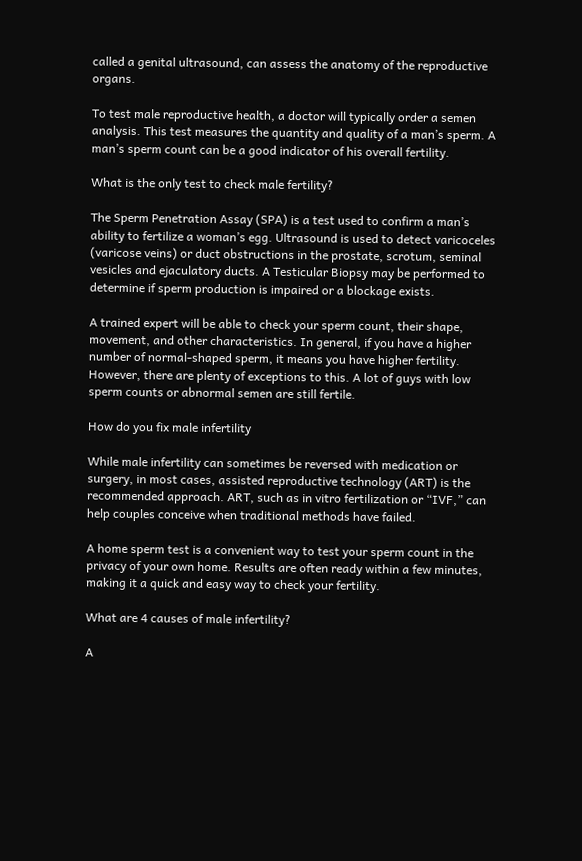called a genital ultrasound, can assess the anatomy of the reproductive organs.

To test male reproductive health, a doctor will typically order a semen analysis. This test measures the quantity and quality of a man’s sperm. A man’s sperm count can be a good indicator of his overall fertility.

What is the only test to check male fertility?

The Sperm Penetration Assay (SPA) is a test used to confirm a man’s ability to fertilize a woman’s egg. Ultrasound is used to detect varicoceles (varicose veins) or duct obstructions in the prostate, scrotum, seminal vesicles and ejaculatory ducts. A Testicular Biopsy may be performed to determine if sperm production is impaired or a blockage exists.

A trained expert will be able to check your sperm count, their shape, movement, and other characteristics. In general, if you have a higher number of normal-shaped sperm, it means you have higher fertility. However, there are plenty of exceptions to this. A lot of guys with low sperm counts or abnormal semen are still fertile.

How do you fix male infertility

While male infertility can sometimes be reversed with medication or surgery, in most cases, assisted reproductive technology (ART) is the recommended approach. ART, such as in vitro fertilization or “IVF,” can help couples conceive when traditional methods have failed.

A home sperm test is a convenient way to test your sperm count in the privacy of your own home. Results are often ready within a few minutes, making it a quick and easy way to check your fertility.

What are 4 causes of male infertility?

A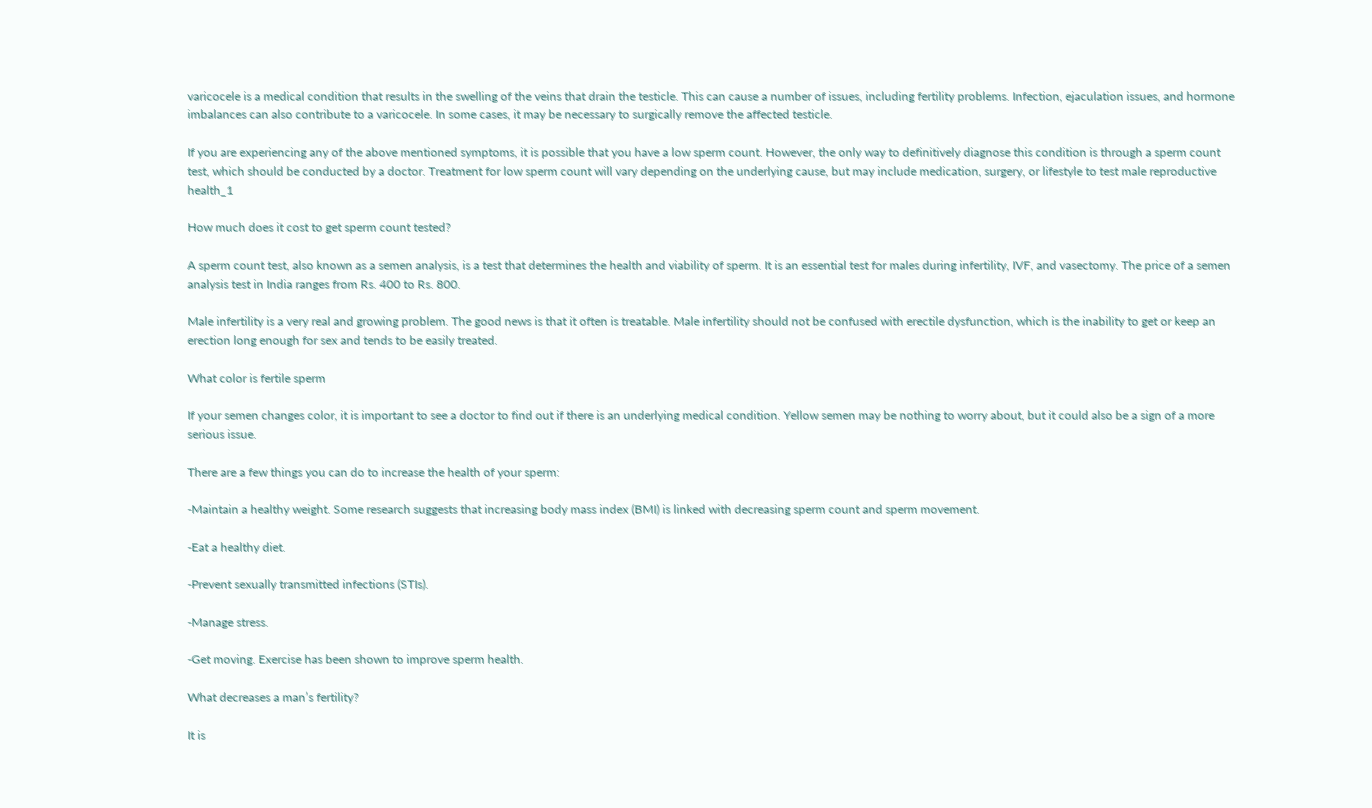varicocele is a medical condition that results in the swelling of the veins that drain the testicle. This can cause a number of issues, including fertility problems. Infection, ejaculation issues, and hormone imbalances can also contribute to a varicocele. In some cases, it may be necessary to surgically remove the affected testicle.

If you are experiencing any of the above mentioned symptoms, it is possible that you have a low sperm count. However, the only way to definitively diagnose this condition is through a sperm count test, which should be conducted by a doctor. Treatment for low sperm count will vary depending on the underlying cause, but may include medication, surgery, or lifestyle to test male reproductive health_1

How much does it cost to get sperm count tested?

A sperm count test, also known as a semen analysis, is a test that determines the health and viability of sperm. It is an essential test for males during infertility, IVF, and vasectomy. The price of a semen analysis test in India ranges from Rs. 400 to Rs. 800.

Male infertility is a very real and growing problem. The good news is that it often is treatable. Male infertility should not be confused with erectile dysfunction, which is the inability to get or keep an erection long enough for sex and tends to be easily treated.

What color is fertile sperm

If your semen changes color, it is important to see a doctor to find out if there is an underlying medical condition. Yellow semen may be nothing to worry about, but it could also be a sign of a more serious issue.

There are a few things you can do to increase the health of your sperm:

-Maintain a healthy weight. Some research suggests that increasing body mass index (BMI) is linked with decreasing sperm count and sperm movement.

-Eat a healthy diet.

-Prevent sexually transmitted infections (STIs).

-Manage stress.

-Get moving. Exercise has been shown to improve sperm health.

What decreases a man’s fertility?

It is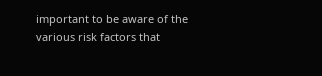important to be aware of the various risk factors that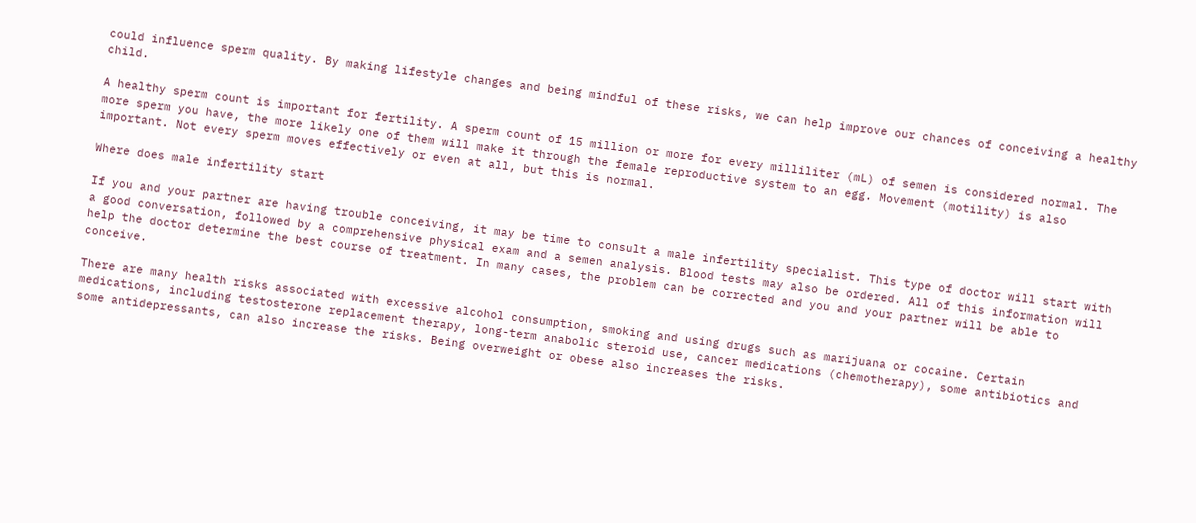could influence sperm quality. By making lifestyle changes and being mindful of these risks, we can help improve our chances of conceiving a healthy child.

A healthy sperm count is important for fertility. A sperm count of 15 million or more for every milliliter (mL) of semen is considered normal. The more sperm you have, the more likely one of them will make it through the female reproductive system to an egg. Movement (motility) is also important. Not every sperm moves effectively or even at all, but this is normal.

Where does male infertility start

If you and your partner are having trouble conceiving, it may be time to consult a male infertility specialist. This type of doctor will start with a good conversation, followed by a comprehensive physical exam and a semen analysis. Blood tests may also be ordered. All of this information will help the doctor determine the best course of treatment. In many cases, the problem can be corrected and you and your partner will be able to conceive.

There are many health risks associated with excessive alcohol consumption, smoking and using drugs such as marijuana or cocaine. Certain medications, including testosterone replacement therapy, long-term anabolic steroid use, cancer medications (chemotherapy), some antibiotics and some antidepressants, can also increase the risks. Being overweight or obese also increases the risks.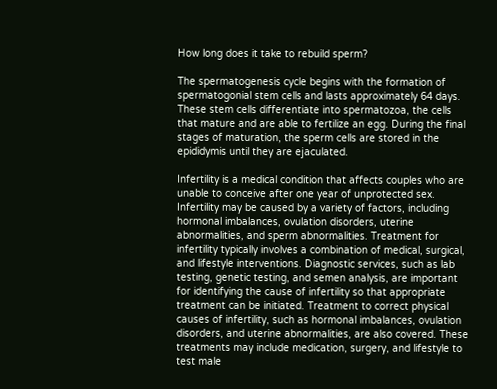How long does it take to rebuild sperm?

The spermatogenesis cycle begins with the formation of spermatogonial stem cells and lasts approximately 64 days. These stem cells differentiate into spermatozoa, the cells that mature and are able to fertilize an egg. During the final stages of maturation, the sperm cells are stored in the epididymis until they are ejaculated.

Infertility is a medical condition that affects couples who are unable to conceive after one year of unprotected sex. Infertility may be caused by a variety of factors, including hormonal imbalances, ovulation disorders, uterine abnormalities, and sperm abnormalities. Treatment for infertility typically involves a combination of medical, surgical, and lifestyle interventions. Diagnostic services, such as lab testing, genetic testing, and semen analysis, are important for identifying the cause of infertility so that appropriate treatment can be initiated. Treatment to correct physical causes of infertility, such as hormonal imbalances, ovulation disorders, and uterine abnormalities, are also covered. These treatments may include medication, surgery, and lifestyle to test male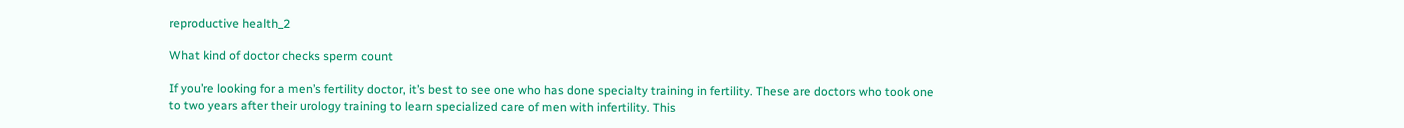reproductive health_2

What kind of doctor checks sperm count

If you’re looking for a men’s fertility doctor, it’s best to see one who has done specialty training in fertility. These are doctors who took one to two years after their urology training to learn specialized care of men with infertility. This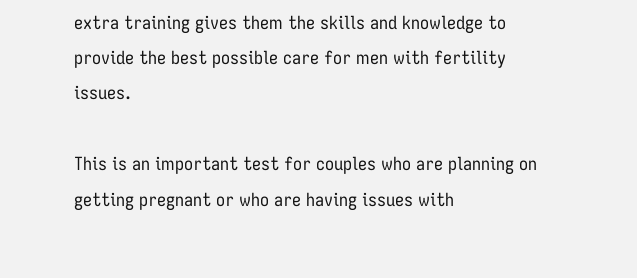extra training gives them the skills and knowledge to provide the best possible care for men with fertility issues.

This is an important test for couples who are planning on getting pregnant or who are having issues with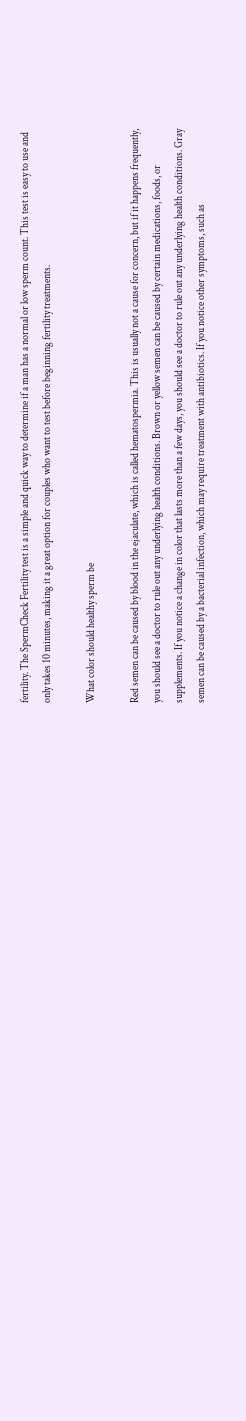fertility. The SpermCheck Fertility test is a simple and quick way to determine if a man has a normal or low sperm count. This test is easy to use and only takes 10 minutes, making it a great option for couples who want to test before beginning fertility treatments.

What color should healthy sperm be

Red semen can be caused by blood in the ejaculate, which is called hematospermia. This is usually not a cause for concern, but if it happens frequently, you should see a doctor to rule out any underlying health conditions. Brown or yellow semen can be caused by certain medications, foods, or supplements. If you notice a change in color that lasts more than a few days, you should see a doctor to rule out any underlying health conditions. Gray semen can be caused by a bacterial infection, which may require treatment with antibiotics. If you notice other symptoms, such as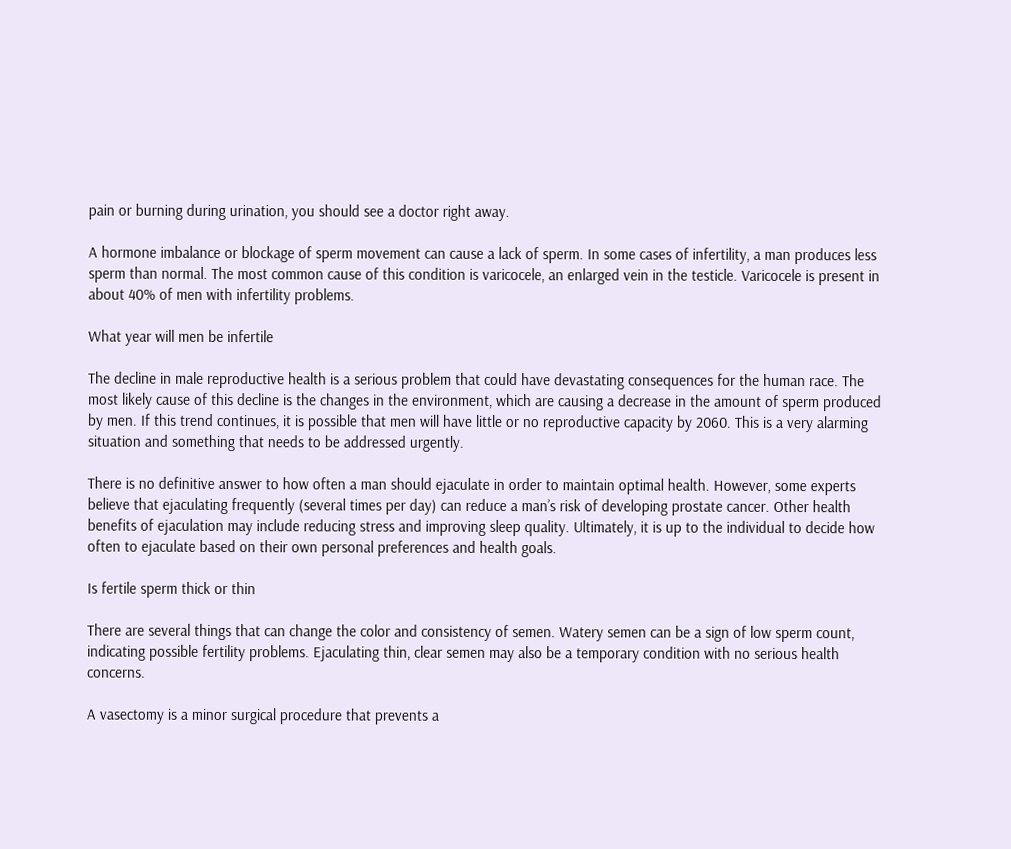pain or burning during urination, you should see a doctor right away.

A hormone imbalance or blockage of sperm movement can cause a lack of sperm. In some cases of infertility, a man produces less sperm than normal. The most common cause of this condition is varicocele, an enlarged vein in the testicle. Varicocele is present in about 40% of men with infertility problems.

What year will men be infertile

The decline in male reproductive health is a serious problem that could have devastating consequences for the human race. The most likely cause of this decline is the changes in the environment, which are causing a decrease in the amount of sperm produced by men. If this trend continues, it is possible that men will have little or no reproductive capacity by 2060. This is a very alarming situation and something that needs to be addressed urgently.

There is no definitive answer to how often a man should ejaculate in order to maintain optimal health. However, some experts believe that ejaculating frequently (several times per day) can reduce a man’s risk of developing prostate cancer. Other health benefits of ejaculation may include reducing stress and improving sleep quality. Ultimately, it is up to the individual to decide how often to ejaculate based on their own personal preferences and health goals.

Is fertile sperm thick or thin

There are several things that can change the color and consistency of semen. Watery semen can be a sign of low sperm count, indicating possible fertility problems. Ejaculating thin, clear semen may also be a temporary condition with no serious health concerns.

A vasectomy is a minor surgical procedure that prevents a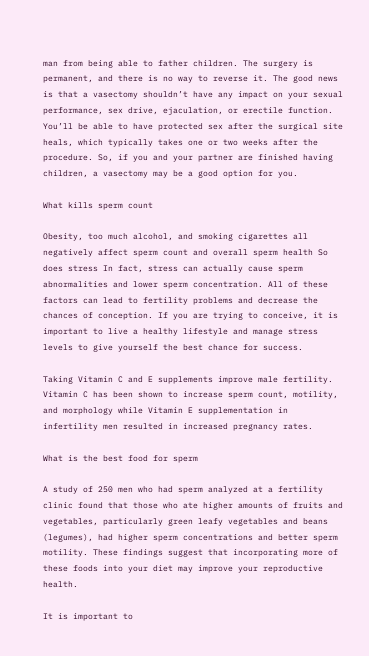man from being able to father children. The surgery is permanent, and there is no way to reverse it. The good news is that a vasectomy shouldn’t have any impact on your sexual performance, sex drive, ejaculation, or erectile function. You’ll be able to have protected sex after the surgical site heals, which typically takes one or two weeks after the procedure. So, if you and your partner are finished having children, a vasectomy may be a good option for you.

What kills sperm count

Obesity, too much alcohol, and smoking cigarettes all negatively affect sperm count and overall sperm health So does stress In fact, stress can actually cause sperm abnormalities and lower sperm concentration. All of these factors can lead to fertility problems and decrease the chances of conception. If you are trying to conceive, it is important to live a healthy lifestyle and manage stress levels to give yourself the best chance for success.

Taking Vitamin C and E supplements improve male fertility. Vitamin C has been shown to increase sperm count, motility, and morphology while Vitamin E supplementation in infertility men resulted in increased pregnancy rates.

What is the best food for sperm

A study of 250 men who had sperm analyzed at a fertility clinic found that those who ate higher amounts of fruits and vegetables, particularly green leafy vegetables and beans (legumes), had higher sperm concentrations and better sperm motility. These findings suggest that incorporating more of these foods into your diet may improve your reproductive health.

It is important to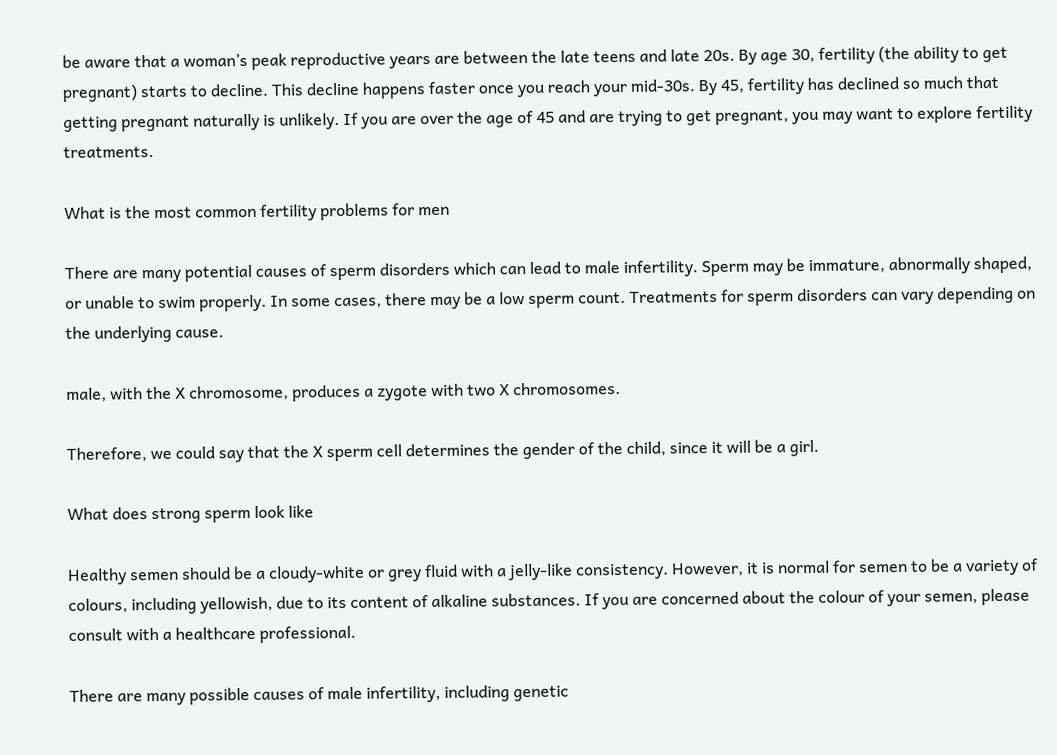be aware that a woman’s peak reproductive years are between the late teens and late 20s. By age 30, fertility (the ability to get pregnant) starts to decline. This decline happens faster once you reach your mid-30s. By 45, fertility has declined so much that getting pregnant naturally is unlikely. If you are over the age of 45 and are trying to get pregnant, you may want to explore fertility treatments.

What is the most common fertility problems for men

There are many potential causes of sperm disorders which can lead to male infertility. Sperm may be immature, abnormally shaped, or unable to swim properly. In some cases, there may be a low sperm count. Treatments for sperm disorders can vary depending on the underlying cause.

male, with the X chromosome, produces a zygote with two X chromosomes.

Therefore, we could say that the X sperm cell determines the gender of the child, since it will be a girl.

What does strong sperm look like

Healthy semen should be a cloudy-white or grey fluid with a jelly-like consistency. However, it is normal for semen to be a variety of colours, including yellowish, due to its content of alkaline substances. If you are concerned about the colour of your semen, please consult with a healthcare professional.

There are many possible causes of male infertility, including genetic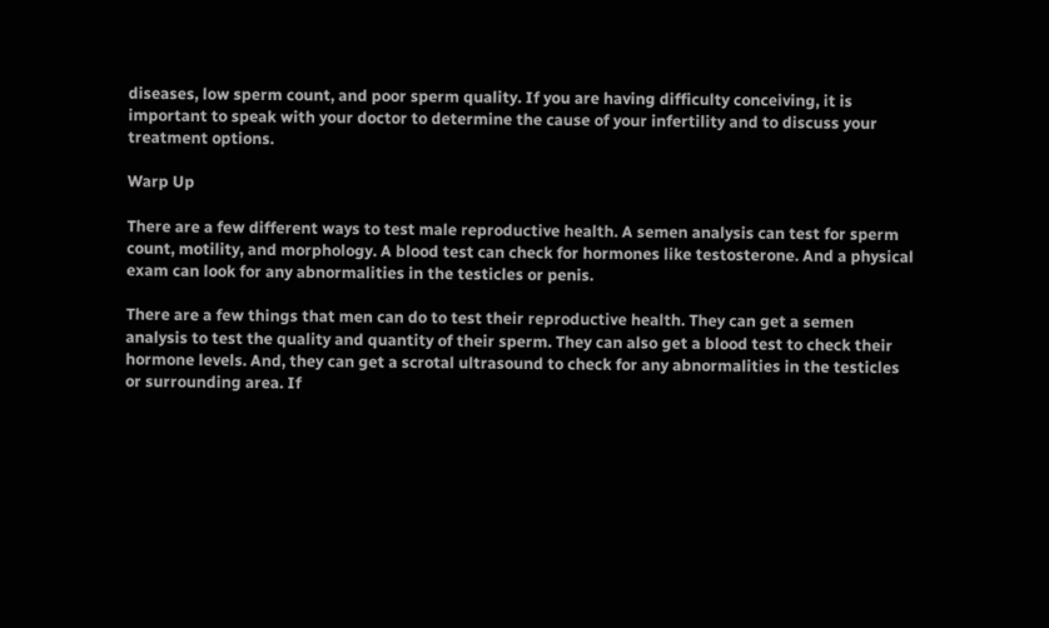diseases, low sperm count, and poor sperm quality. If you are having difficulty conceiving, it is important to speak with your doctor to determine the cause of your infertility and to discuss your treatment options.

Warp Up

There are a few different ways to test male reproductive health. A semen analysis can test for sperm count, motility, and morphology. A blood test can check for hormones like testosterone. And a physical exam can look for any abnormalities in the testicles or penis.

There are a few things that men can do to test their reproductive health. They can get a semen analysis to test the quality and quantity of their sperm. They can also get a blood test to check their hormone levels. And, they can get a scrotal ultrasound to check for any abnormalities in the testicles or surrounding area. If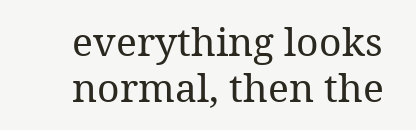everything looks normal, then the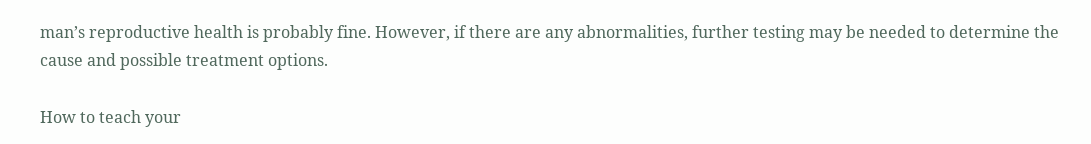man’s reproductive health is probably fine. However, if there are any abnormalities, further testing may be needed to determine the cause and possible treatment options.

How to teach your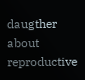daugther about reproductive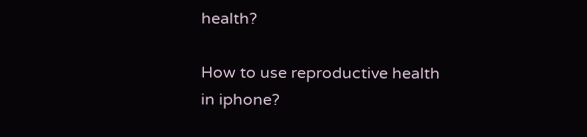health?

How to use reproductive health in iphone?